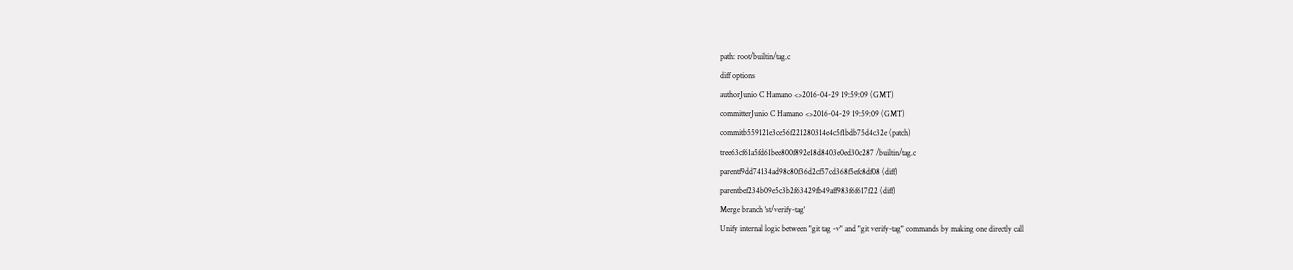path: root/builtin/tag.c
diff options
authorJunio C Hamano <>2016-04-29 19:59:09 (GMT)
committerJunio C Hamano <>2016-04-29 19:59:09 (GMT)
commitb559121e3ce56f221280314e4c5f1bdb75d4c32e (patch)
tree63cf61a5fd61bee800f892e18d8403e0ed30c287 /builtin/tag.c
parentf9dd74134ad98c80f36d2cf57cd368f5efc8df08 (diff)
parentbef234b09e5c3b2f63429fb49aff983f6f617f22 (diff)
Merge branch 'st/verify-tag'
Unify internal logic between "git tag -v" and "git verify-tag" commands by making one directly call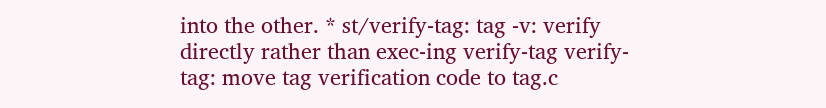into the other. * st/verify-tag: tag -v: verify directly rather than exec-ing verify-tag verify-tag: move tag verification code to tag.c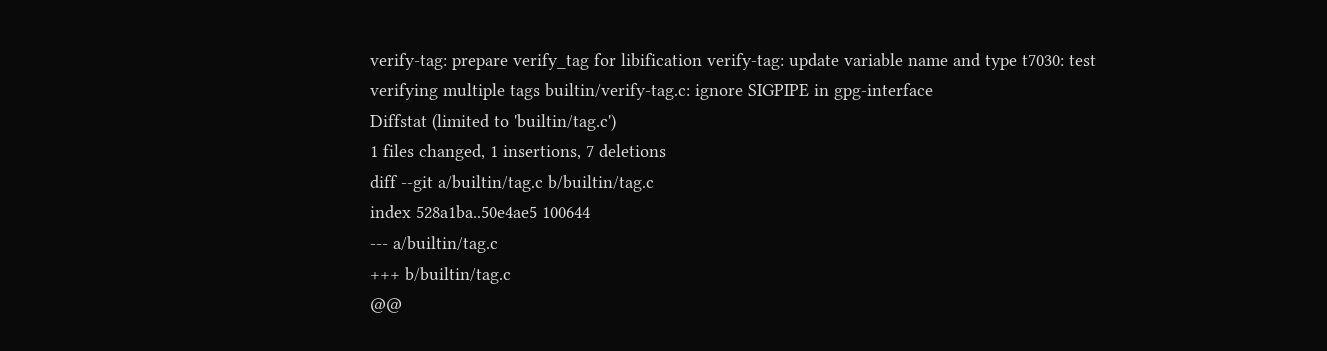verify-tag: prepare verify_tag for libification verify-tag: update variable name and type t7030: test verifying multiple tags builtin/verify-tag.c: ignore SIGPIPE in gpg-interface
Diffstat (limited to 'builtin/tag.c')
1 files changed, 1 insertions, 7 deletions
diff --git a/builtin/tag.c b/builtin/tag.c
index 528a1ba..50e4ae5 100644
--- a/builtin/tag.c
+++ b/builtin/tag.c
@@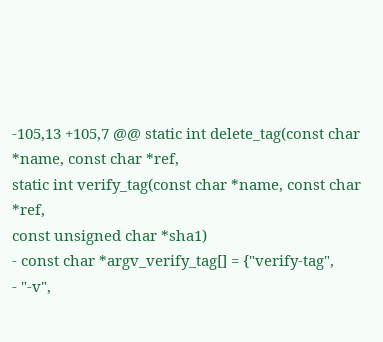-105,13 +105,7 @@ static int delete_tag(const char *name, const char *ref,
static int verify_tag(const char *name, const char *ref,
const unsigned char *sha1)
- const char *argv_verify_tag[] = {"verify-tag",
- "-v",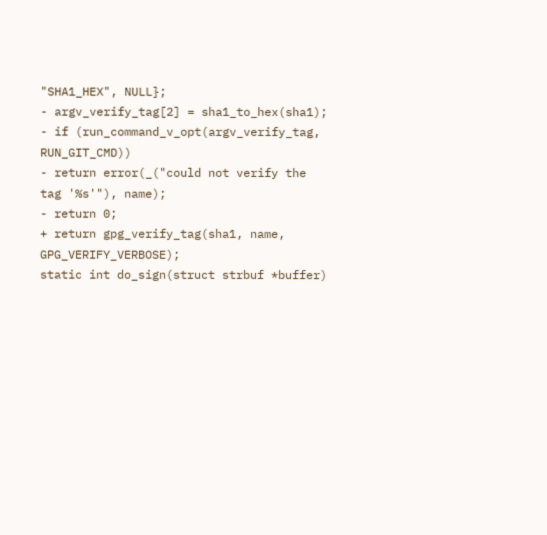"SHA1_HEX", NULL};
- argv_verify_tag[2] = sha1_to_hex(sha1);
- if (run_command_v_opt(argv_verify_tag, RUN_GIT_CMD))
- return error(_("could not verify the tag '%s'"), name);
- return 0;
+ return gpg_verify_tag(sha1, name, GPG_VERIFY_VERBOSE);
static int do_sign(struct strbuf *buffer)